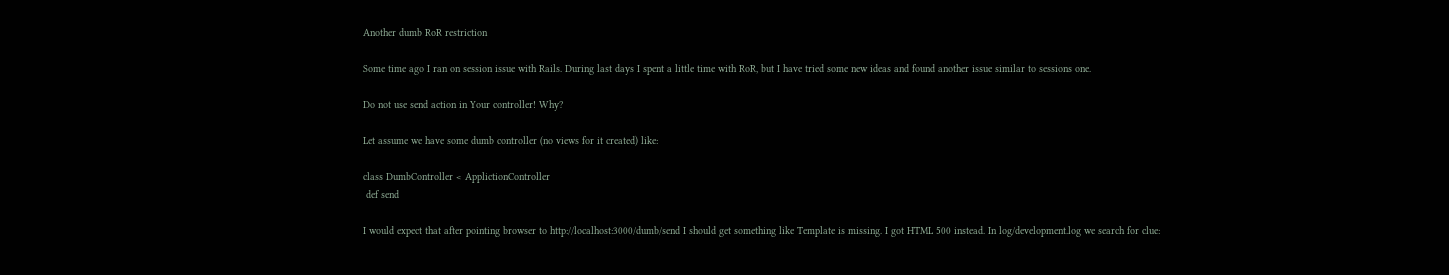Another dumb RoR restriction

Some time ago I ran on session issue with Rails. During last days I spent a little time with RoR, but I have tried some new ideas and found another issue similar to sessions one.

Do not use send action in Your controller! Why?

Let assume we have some dumb controller (no views for it created) like:

class DumbController < ApplictionController
 def send

I would expect that after pointing browser to http://localhost:3000/dumb/send I should get something like Template is missing. I got HTML 500 instead. In log/development.log we search for clue: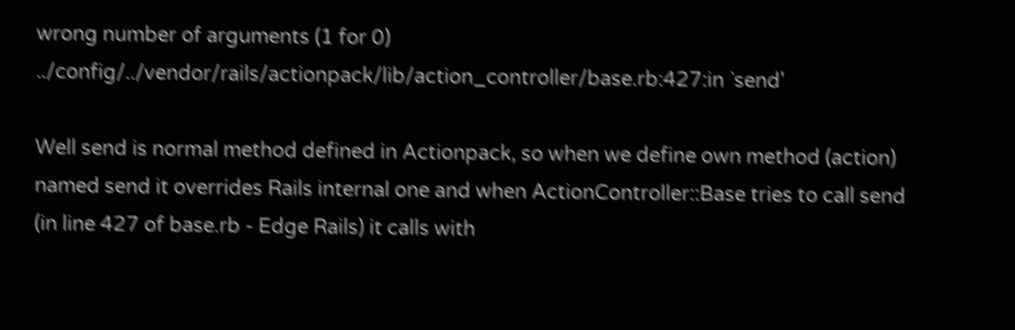wrong number of arguments (1 for 0)
../config/../vendor/rails/actionpack/lib/action_controller/base.rb:427:in `send'

Well send is normal method defined in Actionpack, so when we define own method (action) named send it overrides Rails internal one and when ActionController::Base tries to call send (in line 427 of base.rb - Edge Rails) it calls with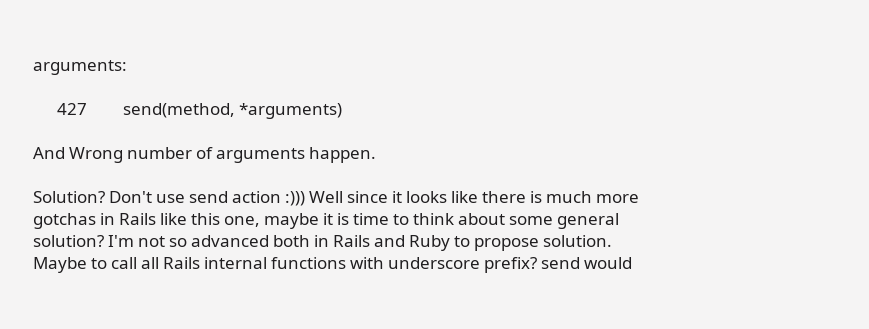arguments:

      427         send(method, *arguments)

And Wrong number of arguments happen.

Solution? Don't use send action :))) Well since it looks like there is much more gotchas in Rails like this one, maybe it is time to think about some general solution? I'm not so advanced both in Rails and Ruby to propose solution. Maybe to call all Rails internal functions with underscore prefix? send would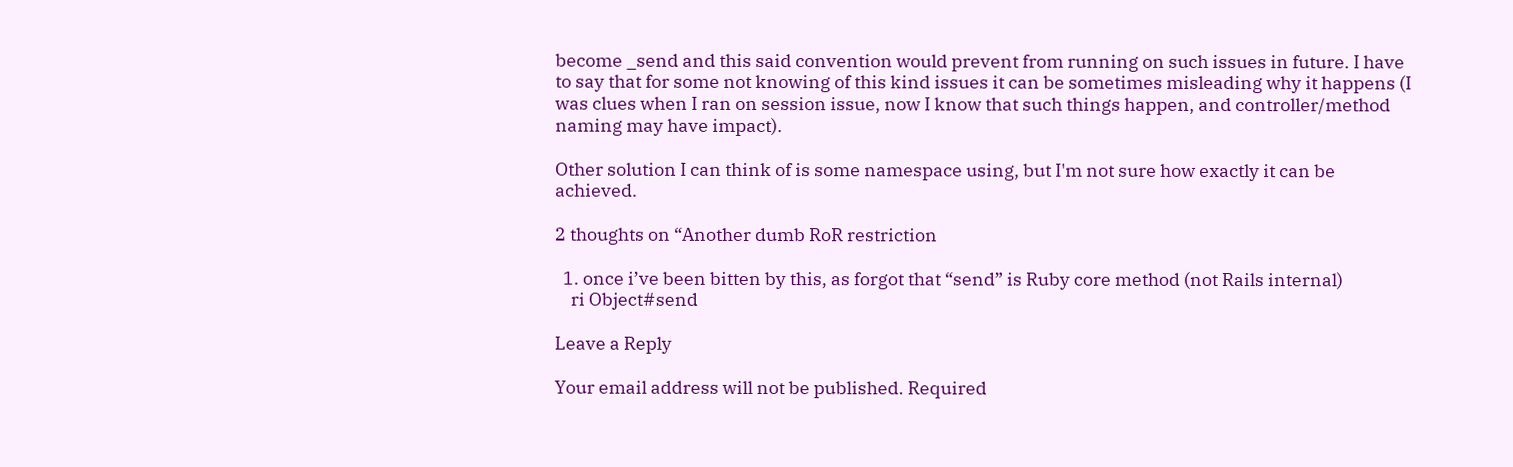become _send and this said convention would prevent from running on such issues in future. I have to say that for some not knowing of this kind issues it can be sometimes misleading why it happens (I was clues when I ran on session issue, now I know that such things happen, and controller/method naming may have impact).

Other solution I can think of is some namespace using, but I'm not sure how exactly it can be achieved.

2 thoughts on “Another dumb RoR restriction

  1. once i’ve been bitten by this, as forgot that “send” is Ruby core method (not Rails internal)
    ri Object#send

Leave a Reply

Your email address will not be published. Required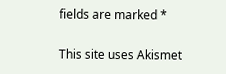fields are marked *

This site uses Akismet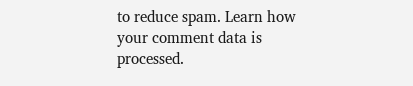to reduce spam. Learn how your comment data is processed.